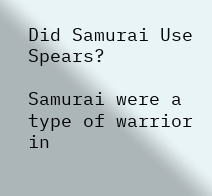Did Samurai Use Spears?

Samurai were a type of warrior in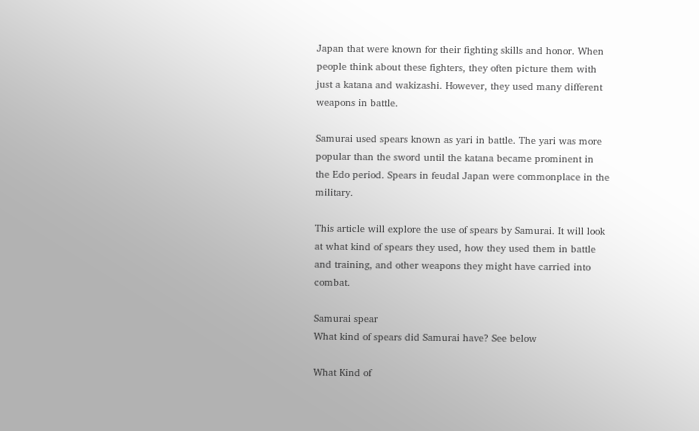Japan that were known for their fighting skills and honor. When people think about these fighters, they often picture them with just a katana and wakizashi. However, they used many different weapons in battle.

Samurai used spears known as yari in battle. The yari was more popular than the sword until the katana became prominent in the Edo period. Spears in feudal Japan were commonplace in the military.

This article will explore the use of spears by Samurai. It will look at what kind of spears they used, how they used them in battle and training, and other weapons they might have carried into combat.

Samurai spear
What kind of spears did Samurai have? See below

What Kind of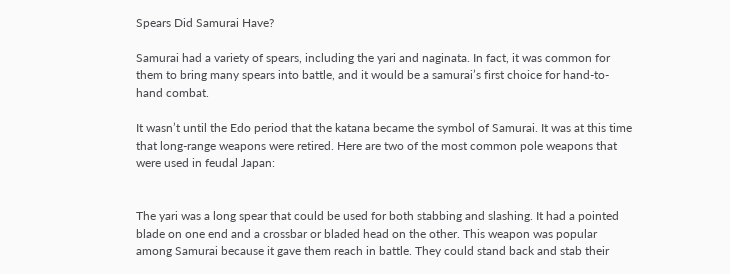Spears Did Samurai Have?

Samurai had a variety of spears, including the yari and naginata. In fact, it was common for them to bring many spears into battle, and it would be a samurai’s first choice for hand-to-hand combat.

It wasn’t until the Edo period that the katana became the symbol of Samurai. It was at this time that long-range weapons were retired. Here are two of the most common pole weapons that were used in feudal Japan:


The yari was a long spear that could be used for both stabbing and slashing. It had a pointed blade on one end and a crossbar or bladed head on the other. This weapon was popular among Samurai because it gave them reach in battle. They could stand back and stab their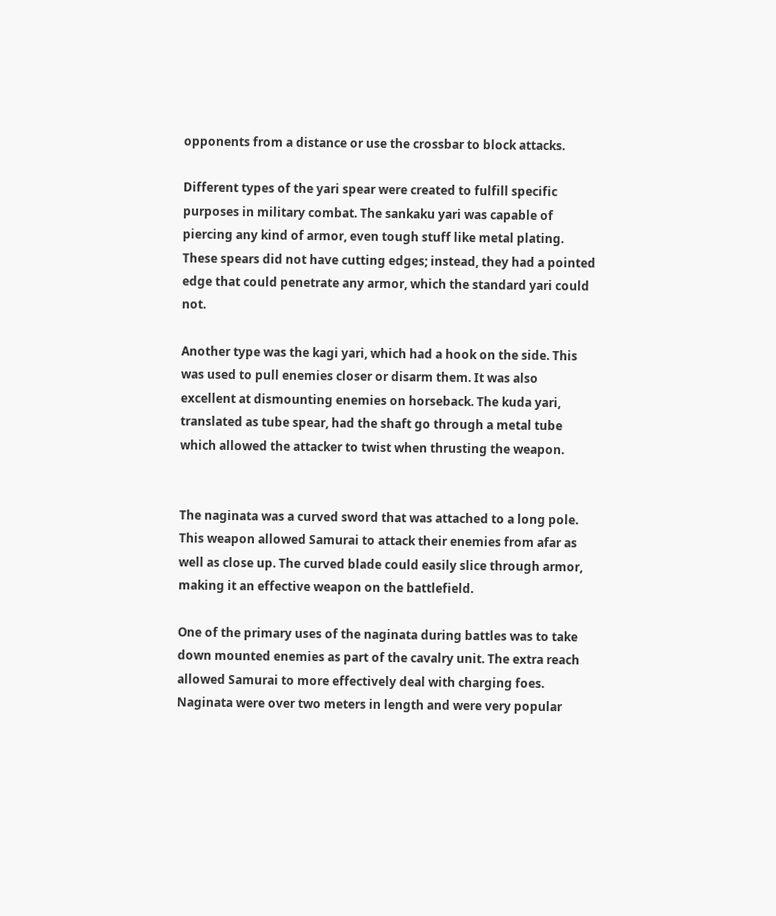opponents from a distance or use the crossbar to block attacks.

Different types of the yari spear were created to fulfill specific purposes in military combat. The sankaku yari was capable of piercing any kind of armor, even tough stuff like metal plating. These spears did not have cutting edges; instead, they had a pointed edge that could penetrate any armor, which the standard yari could not.

Another type was the kagi yari, which had a hook on the side. This was used to pull enemies closer or disarm them. It was also excellent at dismounting enemies on horseback. The kuda yari, translated as tube spear, had the shaft go through a metal tube which allowed the attacker to twist when thrusting the weapon.


The naginata was a curved sword that was attached to a long pole. This weapon allowed Samurai to attack their enemies from afar as well as close up. The curved blade could easily slice through armor, making it an effective weapon on the battlefield.

One of the primary uses of the naginata during battles was to take down mounted enemies as part of the cavalry unit. The extra reach allowed Samurai to more effectively deal with charging foes. Naginata were over two meters in length and were very popular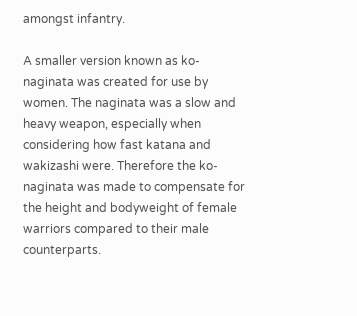amongst infantry.

A smaller version known as ko-naginata was created for use by women. The naginata was a slow and heavy weapon, especially when considering how fast katana and wakizashi were. Therefore the ko-naginata was made to compensate for the height and bodyweight of female warriors compared to their male counterparts.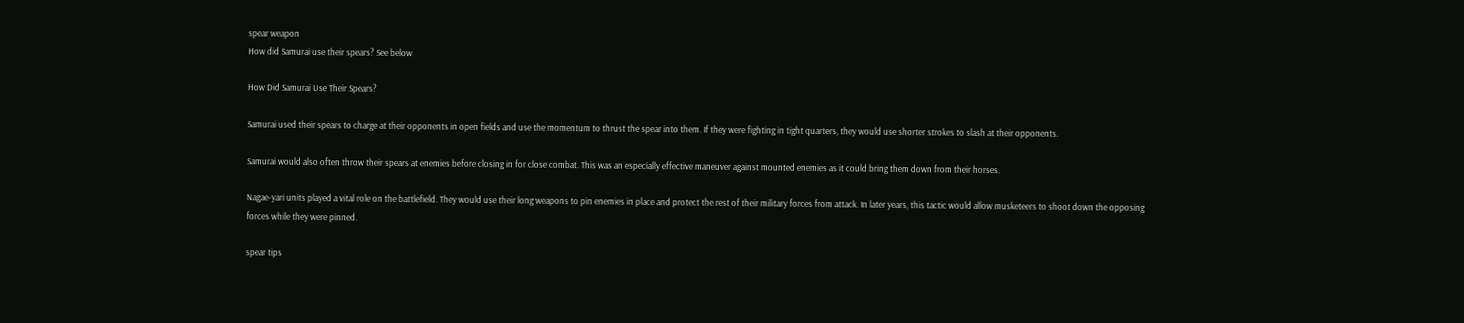spear weapon
How did Samurai use their spears? See below

How Did Samurai Use Their Spears?

Samurai used their spears to charge at their opponents in open fields and use the momentum to thrust the spear into them. If they were fighting in tight quarters, they would use shorter strokes to slash at their opponents.

Samurai would also often throw their spears at enemies before closing in for close combat. This was an especially effective maneuver against mounted enemies as it could bring them down from their horses.

Nagae-yari units played a vital role on the battlefield. They would use their long weapons to pin enemies in place and protect the rest of their military forces from attack. In later years, this tactic would allow musketeers to shoot down the opposing forces while they were pinned.

spear tips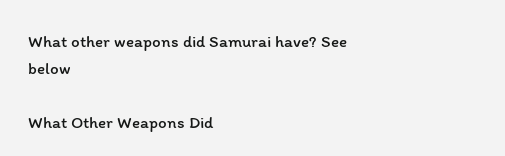What other weapons did Samurai have? See below

What Other Weapons Did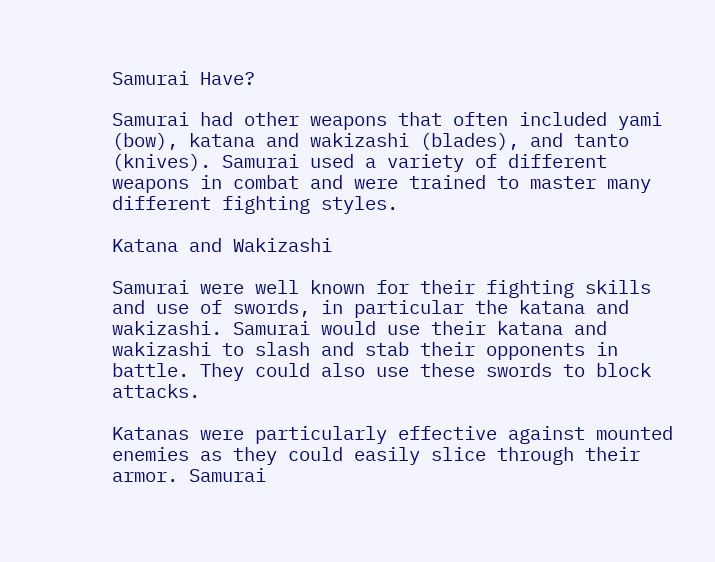Samurai Have?

Samurai had other weapons that often included yami (bow), katana and wakizashi (blades), and tanto (knives). Samurai used a variety of different weapons in combat and were trained to master many different fighting styles.

Katana and Wakizashi

Samurai were well known for their fighting skills and use of swords, in particular the katana and wakizashi. Samurai would use their katana and wakizashi to slash and stab their opponents in battle. They could also use these swords to block attacks.

Katanas were particularly effective against mounted enemies as they could easily slice through their armor. Samurai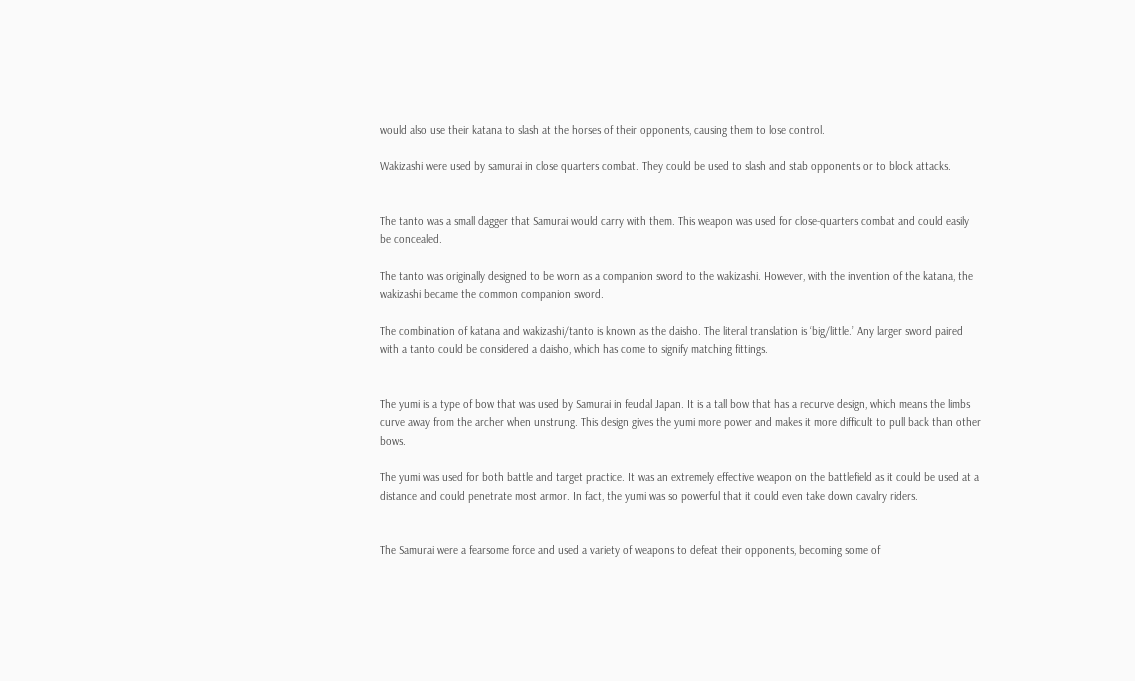would also use their katana to slash at the horses of their opponents, causing them to lose control.

Wakizashi were used by samurai in close quarters combat. They could be used to slash and stab opponents or to block attacks.


The tanto was a small dagger that Samurai would carry with them. This weapon was used for close-quarters combat and could easily be concealed.

The tanto was originally designed to be worn as a companion sword to the wakizashi. However, with the invention of the katana, the wakizashi became the common companion sword.

The combination of katana and wakizashi/tanto is known as the daisho. The literal translation is ‘big/little.’ Any larger sword paired with a tanto could be considered a daisho, which has come to signify matching fittings.


The yumi is a type of bow that was used by Samurai in feudal Japan. It is a tall bow that has a recurve design, which means the limbs curve away from the archer when unstrung. This design gives the yumi more power and makes it more difficult to pull back than other bows.

The yumi was used for both battle and target practice. It was an extremely effective weapon on the battlefield as it could be used at a distance and could penetrate most armor. In fact, the yumi was so powerful that it could even take down cavalry riders.


The Samurai were a fearsome force and used a variety of weapons to defeat their opponents, becoming some of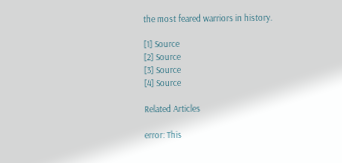the most feared warriors in history.

[1] Source
[2] Source
[3] Source
[4] Source

Related Articles

error: This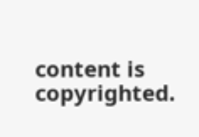content is copyrighted.